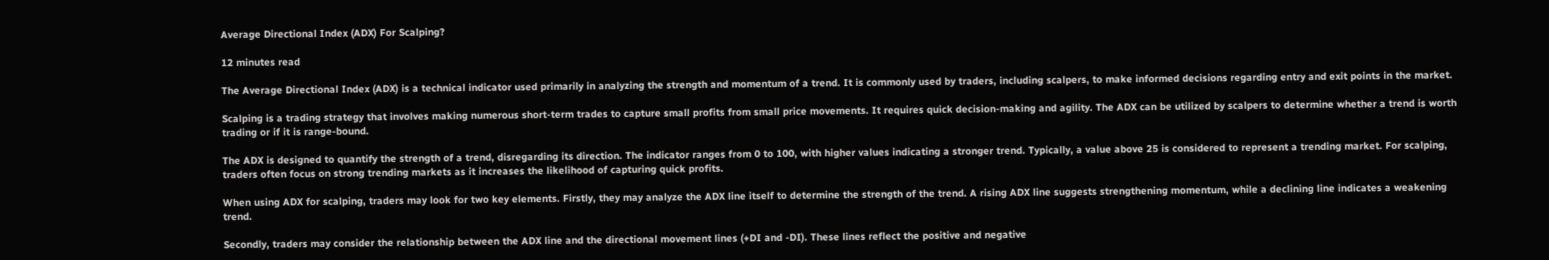Average Directional Index (ADX) For Scalping?

12 minutes read

The Average Directional Index (ADX) is a technical indicator used primarily in analyzing the strength and momentum of a trend. It is commonly used by traders, including scalpers, to make informed decisions regarding entry and exit points in the market.

Scalping is a trading strategy that involves making numerous short-term trades to capture small profits from small price movements. It requires quick decision-making and agility. The ADX can be utilized by scalpers to determine whether a trend is worth trading or if it is range-bound.

The ADX is designed to quantify the strength of a trend, disregarding its direction. The indicator ranges from 0 to 100, with higher values indicating a stronger trend. Typically, a value above 25 is considered to represent a trending market. For scalping, traders often focus on strong trending markets as it increases the likelihood of capturing quick profits.

When using ADX for scalping, traders may look for two key elements. Firstly, they may analyze the ADX line itself to determine the strength of the trend. A rising ADX line suggests strengthening momentum, while a declining line indicates a weakening trend.

Secondly, traders may consider the relationship between the ADX line and the directional movement lines (+DI and -DI). These lines reflect the positive and negative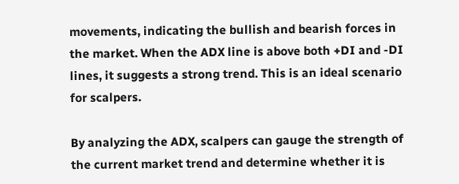movements, indicating the bullish and bearish forces in the market. When the ADX line is above both +DI and -DI lines, it suggests a strong trend. This is an ideal scenario for scalpers.

By analyzing the ADX, scalpers can gauge the strength of the current market trend and determine whether it is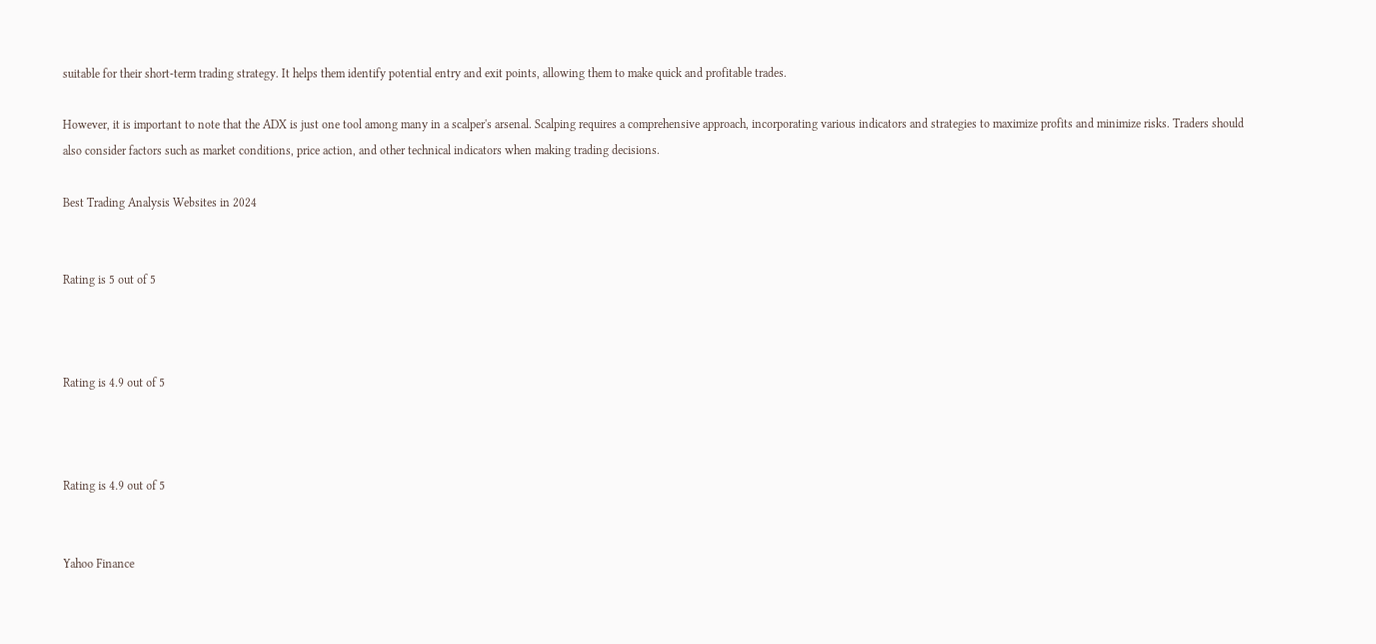suitable for their short-term trading strategy. It helps them identify potential entry and exit points, allowing them to make quick and profitable trades.

However, it is important to note that the ADX is just one tool among many in a scalper's arsenal. Scalping requires a comprehensive approach, incorporating various indicators and strategies to maximize profits and minimize risks. Traders should also consider factors such as market conditions, price action, and other technical indicators when making trading decisions.

Best Trading Analysis Websites in 2024


Rating is 5 out of 5



Rating is 4.9 out of 5



Rating is 4.9 out of 5


Yahoo Finance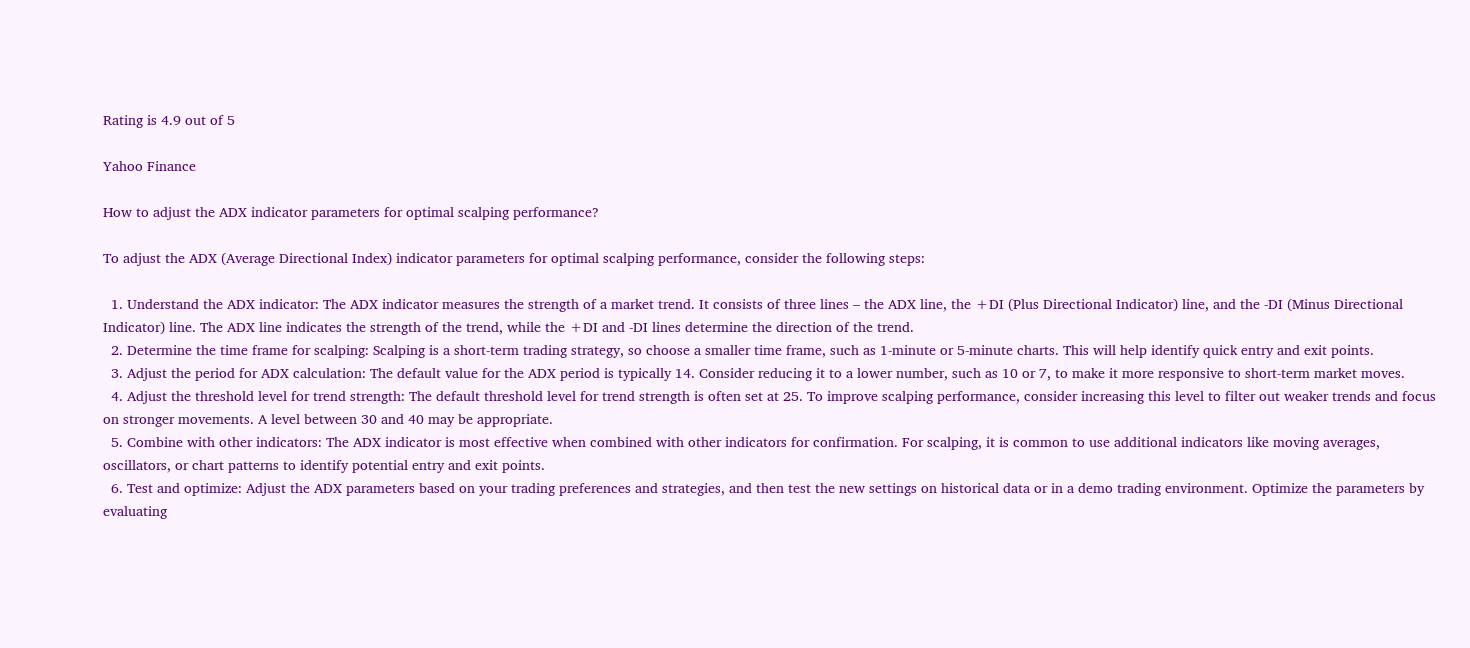Rating is 4.9 out of 5

Yahoo Finance

How to adjust the ADX indicator parameters for optimal scalping performance?

To adjust the ADX (Average Directional Index) indicator parameters for optimal scalping performance, consider the following steps:

  1. Understand the ADX indicator: The ADX indicator measures the strength of a market trend. It consists of three lines – the ADX line, the +DI (Plus Directional Indicator) line, and the -DI (Minus Directional Indicator) line. The ADX line indicates the strength of the trend, while the +DI and -DI lines determine the direction of the trend.
  2. Determine the time frame for scalping: Scalping is a short-term trading strategy, so choose a smaller time frame, such as 1-minute or 5-minute charts. This will help identify quick entry and exit points.
  3. Adjust the period for ADX calculation: The default value for the ADX period is typically 14. Consider reducing it to a lower number, such as 10 or 7, to make it more responsive to short-term market moves.
  4. Adjust the threshold level for trend strength: The default threshold level for trend strength is often set at 25. To improve scalping performance, consider increasing this level to filter out weaker trends and focus on stronger movements. A level between 30 and 40 may be appropriate.
  5. Combine with other indicators: The ADX indicator is most effective when combined with other indicators for confirmation. For scalping, it is common to use additional indicators like moving averages, oscillators, or chart patterns to identify potential entry and exit points.
  6. Test and optimize: Adjust the ADX parameters based on your trading preferences and strategies, and then test the new settings on historical data or in a demo trading environment. Optimize the parameters by evaluating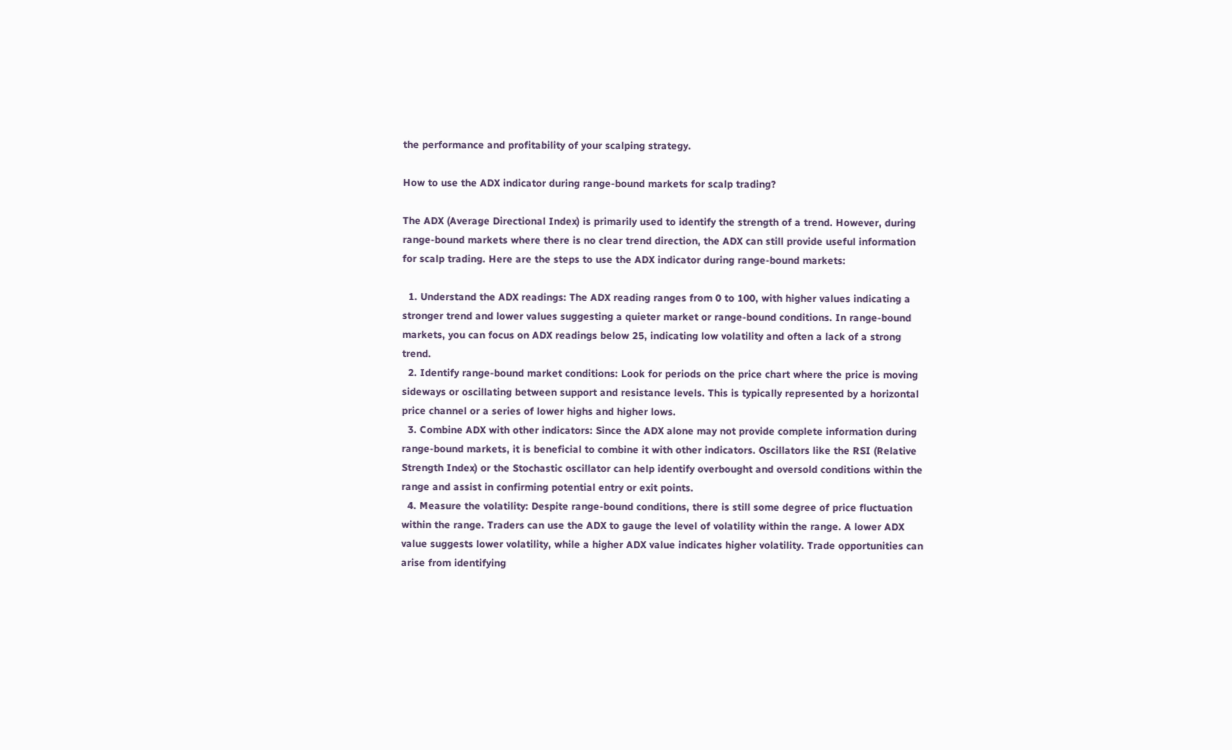the performance and profitability of your scalping strategy.

How to use the ADX indicator during range-bound markets for scalp trading?

The ADX (Average Directional Index) is primarily used to identify the strength of a trend. However, during range-bound markets where there is no clear trend direction, the ADX can still provide useful information for scalp trading. Here are the steps to use the ADX indicator during range-bound markets:

  1. Understand the ADX readings: The ADX reading ranges from 0 to 100, with higher values indicating a stronger trend and lower values suggesting a quieter market or range-bound conditions. In range-bound markets, you can focus on ADX readings below 25, indicating low volatility and often a lack of a strong trend.
  2. Identify range-bound market conditions: Look for periods on the price chart where the price is moving sideways or oscillating between support and resistance levels. This is typically represented by a horizontal price channel or a series of lower highs and higher lows.
  3. Combine ADX with other indicators: Since the ADX alone may not provide complete information during range-bound markets, it is beneficial to combine it with other indicators. Oscillators like the RSI (Relative Strength Index) or the Stochastic oscillator can help identify overbought and oversold conditions within the range and assist in confirming potential entry or exit points.
  4. Measure the volatility: Despite range-bound conditions, there is still some degree of price fluctuation within the range. Traders can use the ADX to gauge the level of volatility within the range. A lower ADX value suggests lower volatility, while a higher ADX value indicates higher volatility. Trade opportunities can arise from identifying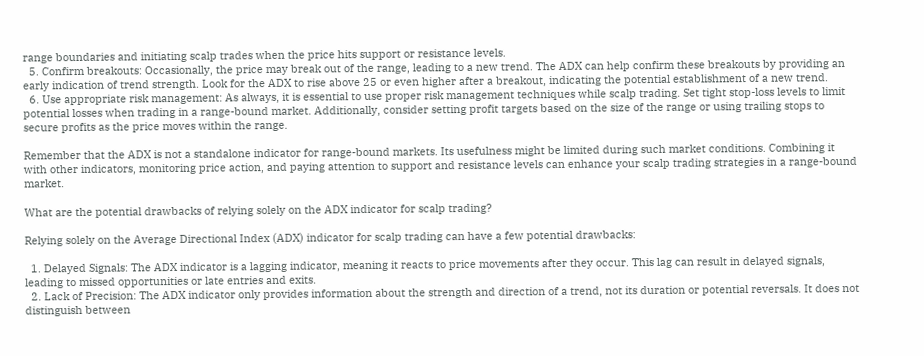range boundaries and initiating scalp trades when the price hits support or resistance levels.
  5. Confirm breakouts: Occasionally, the price may break out of the range, leading to a new trend. The ADX can help confirm these breakouts by providing an early indication of trend strength. Look for the ADX to rise above 25 or even higher after a breakout, indicating the potential establishment of a new trend.
  6. Use appropriate risk management: As always, it is essential to use proper risk management techniques while scalp trading. Set tight stop-loss levels to limit potential losses when trading in a range-bound market. Additionally, consider setting profit targets based on the size of the range or using trailing stops to secure profits as the price moves within the range.

Remember that the ADX is not a standalone indicator for range-bound markets. Its usefulness might be limited during such market conditions. Combining it with other indicators, monitoring price action, and paying attention to support and resistance levels can enhance your scalp trading strategies in a range-bound market.

What are the potential drawbacks of relying solely on the ADX indicator for scalp trading?

Relying solely on the Average Directional Index (ADX) indicator for scalp trading can have a few potential drawbacks:

  1. Delayed Signals: The ADX indicator is a lagging indicator, meaning it reacts to price movements after they occur. This lag can result in delayed signals, leading to missed opportunities or late entries and exits.
  2. Lack of Precision: The ADX indicator only provides information about the strength and direction of a trend, not its duration or potential reversals. It does not distinguish between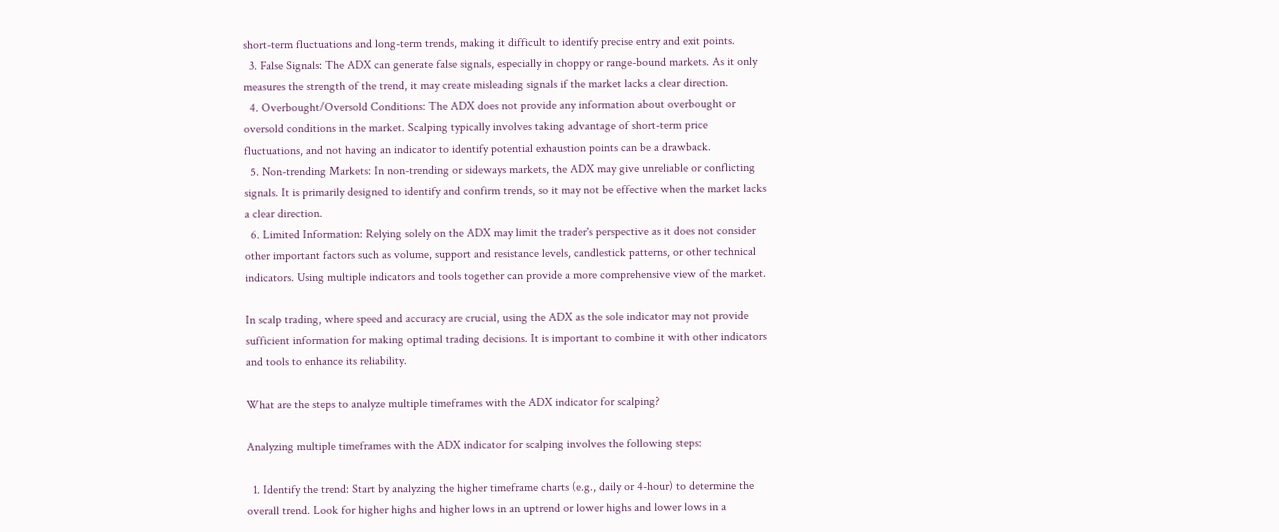short-term fluctuations and long-term trends, making it difficult to identify precise entry and exit points.
  3. False Signals: The ADX can generate false signals, especially in choppy or range-bound markets. As it only measures the strength of the trend, it may create misleading signals if the market lacks a clear direction.
  4. Overbought/Oversold Conditions: The ADX does not provide any information about overbought or oversold conditions in the market. Scalping typically involves taking advantage of short-term price fluctuations, and not having an indicator to identify potential exhaustion points can be a drawback.
  5. Non-trending Markets: In non-trending or sideways markets, the ADX may give unreliable or conflicting signals. It is primarily designed to identify and confirm trends, so it may not be effective when the market lacks a clear direction.
  6. Limited Information: Relying solely on the ADX may limit the trader's perspective as it does not consider other important factors such as volume, support and resistance levels, candlestick patterns, or other technical indicators. Using multiple indicators and tools together can provide a more comprehensive view of the market.

In scalp trading, where speed and accuracy are crucial, using the ADX as the sole indicator may not provide sufficient information for making optimal trading decisions. It is important to combine it with other indicators and tools to enhance its reliability.

What are the steps to analyze multiple timeframes with the ADX indicator for scalping?

Analyzing multiple timeframes with the ADX indicator for scalping involves the following steps:

  1. Identify the trend: Start by analyzing the higher timeframe charts (e.g., daily or 4-hour) to determine the overall trend. Look for higher highs and higher lows in an uptrend or lower highs and lower lows in a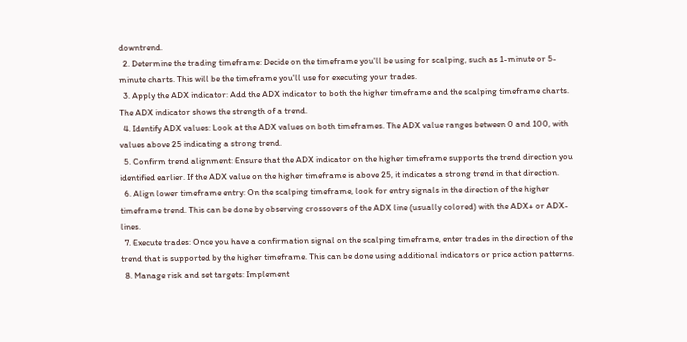downtrend.
  2. Determine the trading timeframe: Decide on the timeframe you'll be using for scalping, such as 1-minute or 5-minute charts. This will be the timeframe you'll use for executing your trades.
  3. Apply the ADX indicator: Add the ADX indicator to both the higher timeframe and the scalping timeframe charts. The ADX indicator shows the strength of a trend.
  4. Identify ADX values: Look at the ADX values on both timeframes. The ADX value ranges between 0 and 100, with values above 25 indicating a strong trend.
  5. Confirm trend alignment: Ensure that the ADX indicator on the higher timeframe supports the trend direction you identified earlier. If the ADX value on the higher timeframe is above 25, it indicates a strong trend in that direction.
  6. Align lower timeframe entry: On the scalping timeframe, look for entry signals in the direction of the higher timeframe trend. This can be done by observing crossovers of the ADX line (usually colored) with the ADX+ or ADX- lines.
  7. Execute trades: Once you have a confirmation signal on the scalping timeframe, enter trades in the direction of the trend that is supported by the higher timeframe. This can be done using additional indicators or price action patterns.
  8. Manage risk and set targets: Implement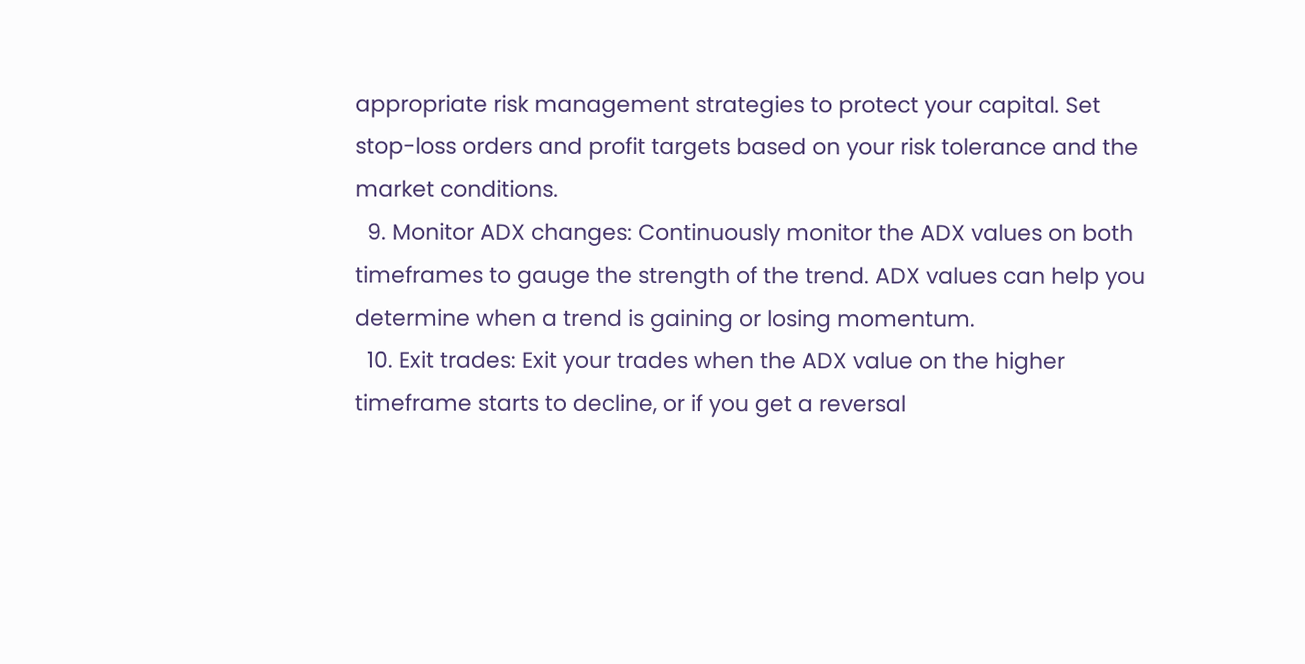appropriate risk management strategies to protect your capital. Set stop-loss orders and profit targets based on your risk tolerance and the market conditions.
  9. Monitor ADX changes: Continuously monitor the ADX values on both timeframes to gauge the strength of the trend. ADX values can help you determine when a trend is gaining or losing momentum.
  10. Exit trades: Exit your trades when the ADX value on the higher timeframe starts to decline, or if you get a reversal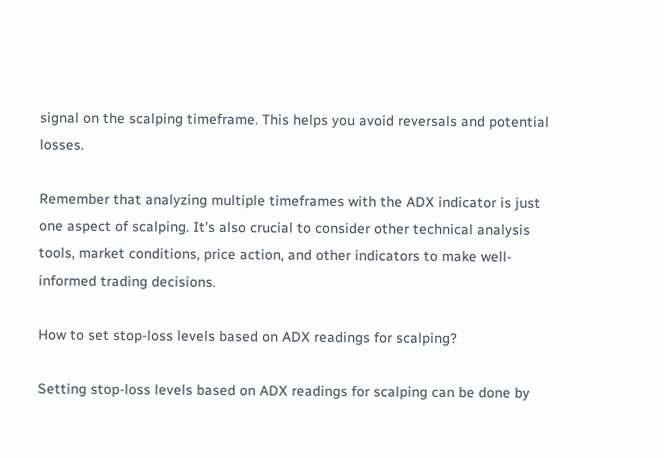signal on the scalping timeframe. This helps you avoid reversals and potential losses.

Remember that analyzing multiple timeframes with the ADX indicator is just one aspect of scalping. It's also crucial to consider other technical analysis tools, market conditions, price action, and other indicators to make well-informed trading decisions.

How to set stop-loss levels based on ADX readings for scalping?

Setting stop-loss levels based on ADX readings for scalping can be done by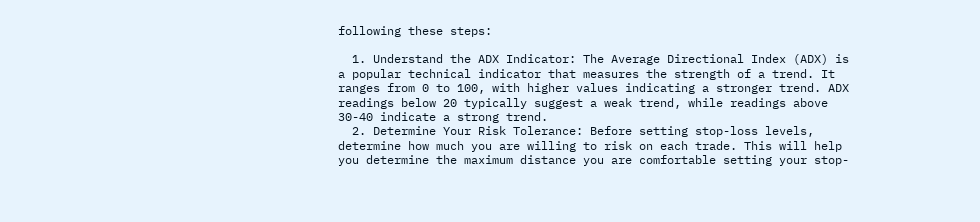following these steps:

  1. Understand the ADX Indicator: The Average Directional Index (ADX) is a popular technical indicator that measures the strength of a trend. It ranges from 0 to 100, with higher values indicating a stronger trend. ADX readings below 20 typically suggest a weak trend, while readings above 30-40 indicate a strong trend.
  2. Determine Your Risk Tolerance: Before setting stop-loss levels, determine how much you are willing to risk on each trade. This will help you determine the maximum distance you are comfortable setting your stop-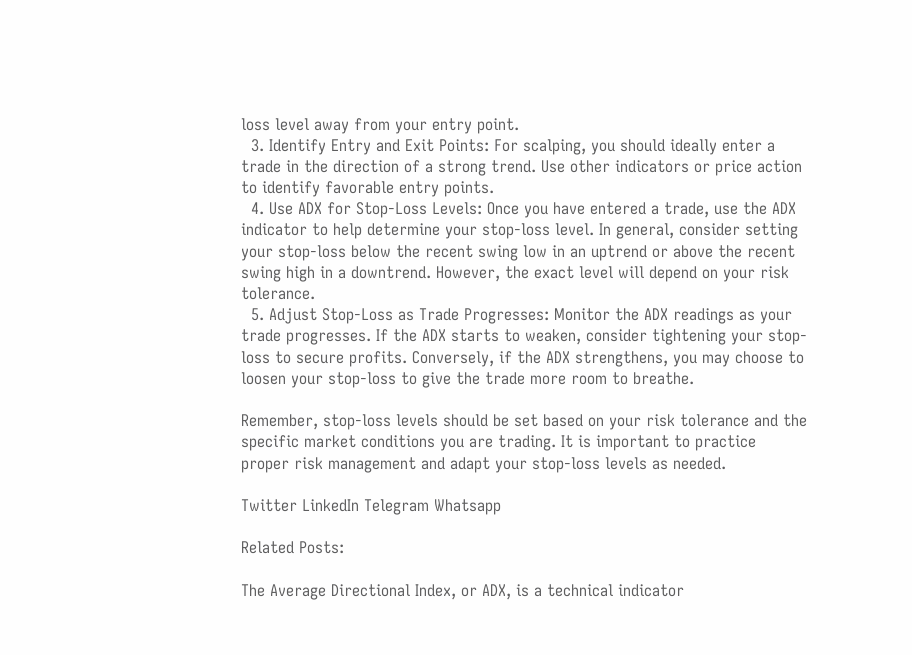loss level away from your entry point.
  3. Identify Entry and Exit Points: For scalping, you should ideally enter a trade in the direction of a strong trend. Use other indicators or price action to identify favorable entry points.
  4. Use ADX for Stop-Loss Levels: Once you have entered a trade, use the ADX indicator to help determine your stop-loss level. In general, consider setting your stop-loss below the recent swing low in an uptrend or above the recent swing high in a downtrend. However, the exact level will depend on your risk tolerance.
  5. Adjust Stop-Loss as Trade Progresses: Monitor the ADX readings as your trade progresses. If the ADX starts to weaken, consider tightening your stop-loss to secure profits. Conversely, if the ADX strengthens, you may choose to loosen your stop-loss to give the trade more room to breathe.

Remember, stop-loss levels should be set based on your risk tolerance and the specific market conditions you are trading. It is important to practice proper risk management and adapt your stop-loss levels as needed.

Twitter LinkedIn Telegram Whatsapp

Related Posts:

The Average Directional Index, or ADX, is a technical indicator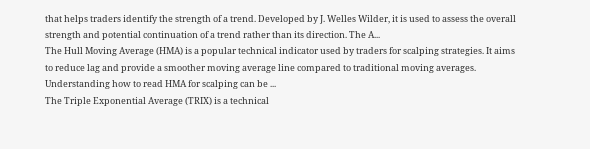that helps traders identify the strength of a trend. Developed by J. Welles Wilder, it is used to assess the overall strength and potential continuation of a trend rather than its direction. The A...
The Hull Moving Average (HMA) is a popular technical indicator used by traders for scalping strategies. It aims to reduce lag and provide a smoother moving average line compared to traditional moving averages. Understanding how to read HMA for scalping can be ...
The Triple Exponential Average (TRIX) is a technical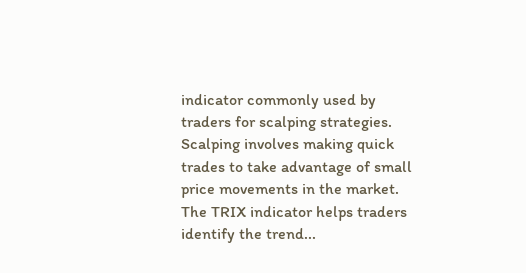indicator commonly used by traders for scalping strategies. Scalping involves making quick trades to take advantage of small price movements in the market. The TRIX indicator helps traders identify the trend...